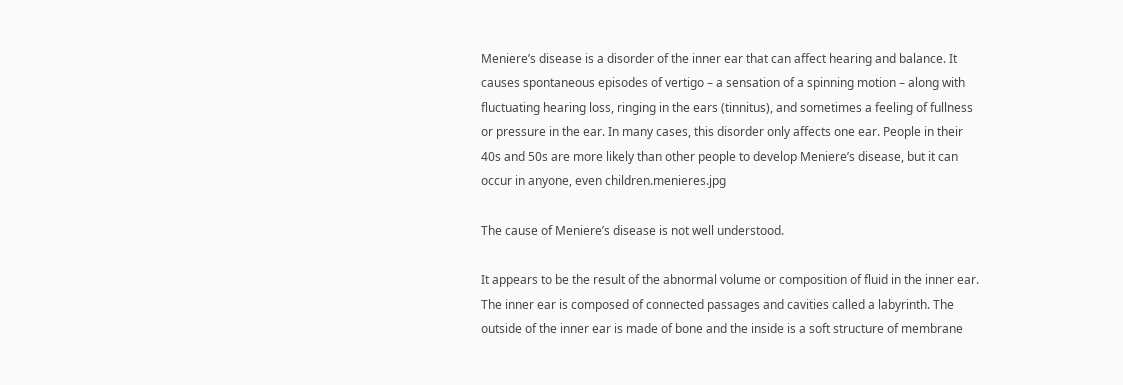Meniere’s disease is a disorder of the inner ear that can affect hearing and balance. It causes spontaneous episodes of vertigo – a sensation of a spinning motion – along with fluctuating hearing loss, ringing in the ears (tinnitus), and sometimes a feeling of fullness or pressure in the ear. In many cases, this disorder only affects one ear. People in their 40s and 50s are more likely than other people to develop Meniere’s disease, but it can occur in anyone, even children.menieres.jpg

The cause of Meniere’s disease is not well understood.

It appears to be the result of the abnormal volume or composition of fluid in the inner ear. The inner ear is composed of connected passages and cavities called a labyrinth. The outside of the inner ear is made of bone and the inside is a soft structure of membrane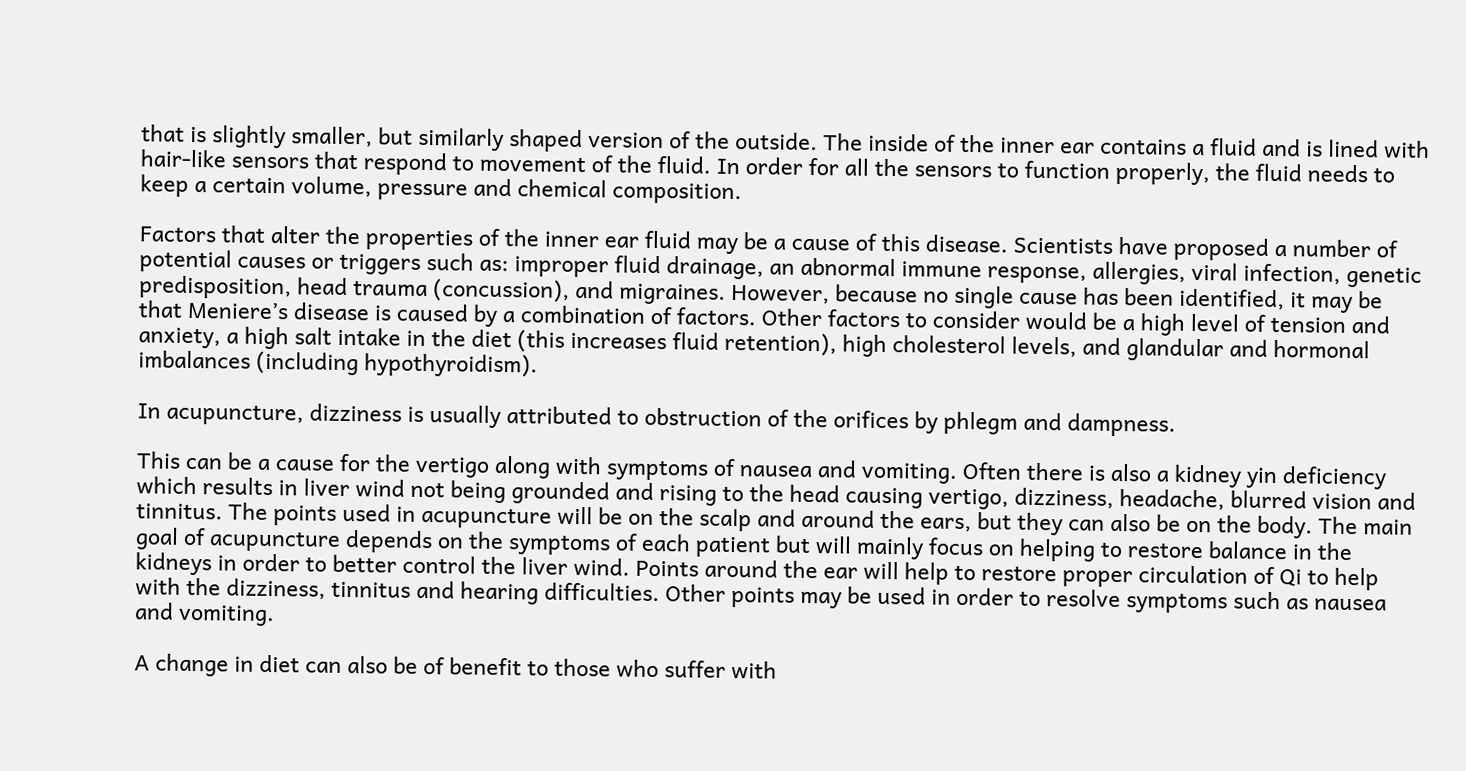that is slightly smaller, but similarly shaped version of the outside. The inside of the inner ear contains a fluid and is lined with hair-like sensors that respond to movement of the fluid. In order for all the sensors to function properly, the fluid needs to keep a certain volume, pressure and chemical composition.

Factors that alter the properties of the inner ear fluid may be a cause of this disease. Scientists have proposed a number of potential causes or triggers such as: improper fluid drainage, an abnormal immune response, allergies, viral infection, genetic predisposition, head trauma (concussion), and migraines. However, because no single cause has been identified, it may be that Meniere’s disease is caused by a combination of factors. Other factors to consider would be a high level of tension and anxiety, a high salt intake in the diet (this increases fluid retention), high cholesterol levels, and glandular and hormonal imbalances (including hypothyroidism).

In acupuncture, dizziness is usually attributed to obstruction of the orifices by phlegm and dampness.

This can be a cause for the vertigo along with symptoms of nausea and vomiting. Often there is also a kidney yin deficiency which results in liver wind not being grounded and rising to the head causing vertigo, dizziness, headache, blurred vision and tinnitus. The points used in acupuncture will be on the scalp and around the ears, but they can also be on the body. The main goal of acupuncture depends on the symptoms of each patient but will mainly focus on helping to restore balance in the kidneys in order to better control the liver wind. Points around the ear will help to restore proper circulation of Qi to help with the dizziness, tinnitus and hearing difficulties. Other points may be used in order to resolve symptoms such as nausea and vomiting.

A change in diet can also be of benefit to those who suffer with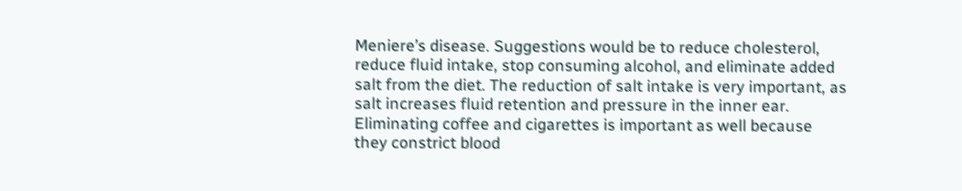Meniere’s disease. Suggestions would be to reduce cholesterol, reduce fluid intake, stop consuming alcohol, and eliminate added salt from the diet. The reduction of salt intake is very important, as salt increases fluid retention and pressure in the inner ear. Eliminating coffee and cigarettes is important as well because they constrict blood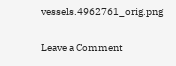vessels.4962761_orig.png

Leave a Comment